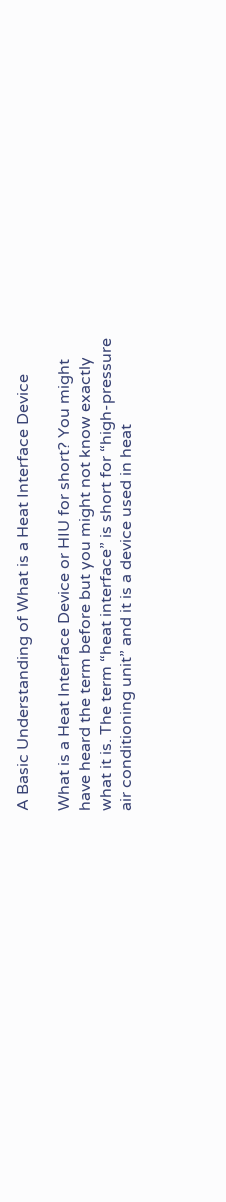A Basic Understanding of What is a Heat Interface Device

What is a Heat Interface Device or HIU for short? You might have heard the term before but you might not know exactly what it is. The term “heat interface” is short for “high-pressure air conditioning unit” and it is a device used in heat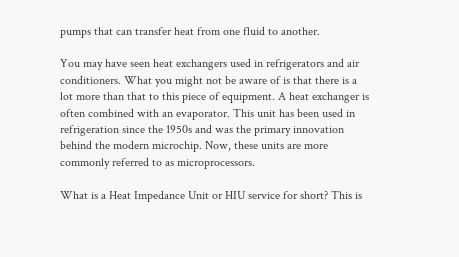pumps that can transfer heat from one fluid to another.

You may have seen heat exchangers used in refrigerators and air conditioners. What you might not be aware of is that there is a lot more than that to this piece of equipment. A heat exchanger is often combined with an evaporator. This unit has been used in refrigeration since the 1950s and was the primary innovation behind the modern microchip. Now, these units are more commonly referred to as microprocessors.

What is a Heat Impedance Unit or HIU service for short? This is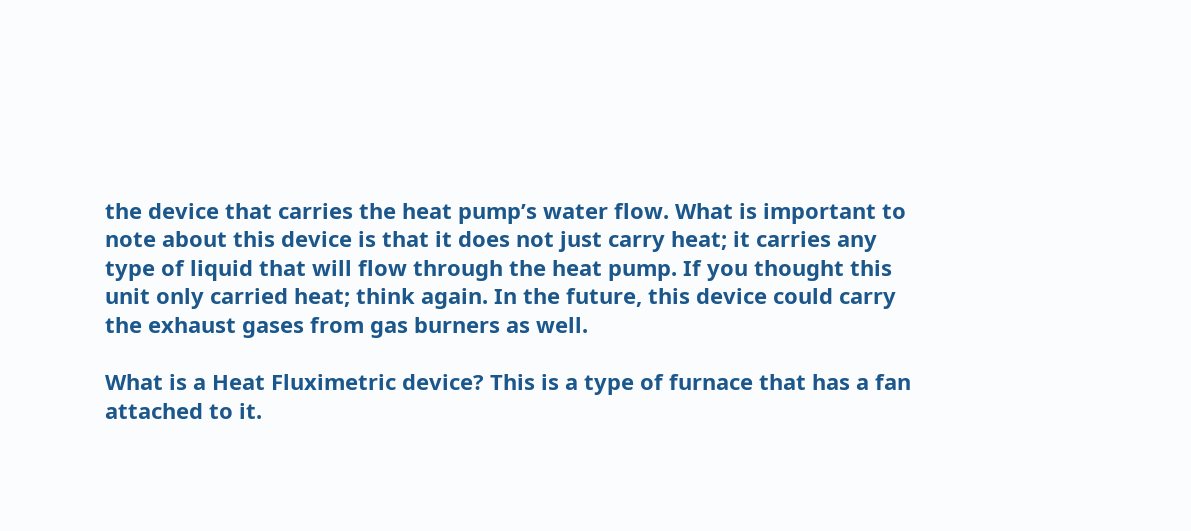the device that carries the heat pump’s water flow. What is important to note about this device is that it does not just carry heat; it carries any type of liquid that will flow through the heat pump. If you thought this unit only carried heat; think again. In the future, this device could carry the exhaust gases from gas burners as well.

What is a Heat Fluximetric device? This is a type of furnace that has a fan attached to it.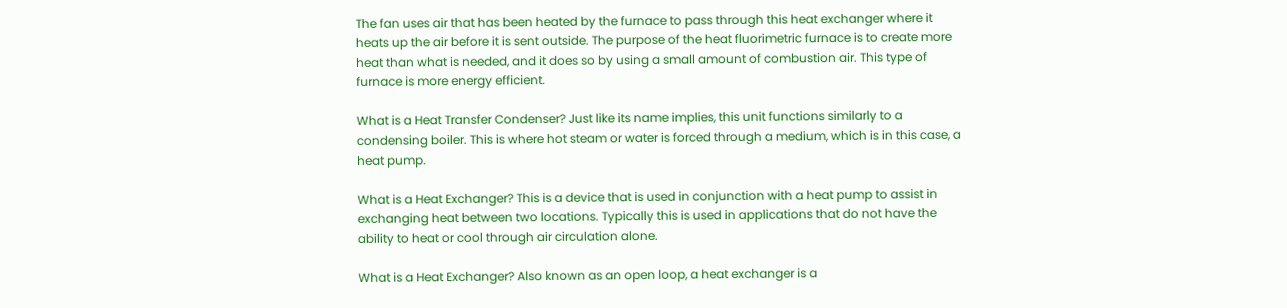The fan uses air that has been heated by the furnace to pass through this heat exchanger where it heats up the air before it is sent outside. The purpose of the heat fluorimetric furnace is to create more heat than what is needed, and it does so by using a small amount of combustion air. This type of furnace is more energy efficient.

What is a Heat Transfer Condenser? Just like its name implies, this unit functions similarly to a condensing boiler. This is where hot steam or water is forced through a medium, which is in this case, a heat pump.

What is a Heat Exchanger? This is a device that is used in conjunction with a heat pump to assist in exchanging heat between two locations. Typically this is used in applications that do not have the ability to heat or cool through air circulation alone.

What is a Heat Exchanger? Also known as an open loop, a heat exchanger is a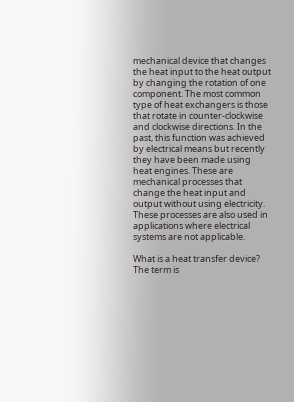mechanical device that changes the heat input to the heat output by changing the rotation of one component. The most common type of heat exchangers is those that rotate in counter-clockwise and clockwise directions. In the past, this function was achieved by electrical means but recently they have been made using heat engines. These are mechanical processes that change the heat input and output without using electricity. These processes are also used in applications where electrical systems are not applicable.

What is a heat transfer device? The term is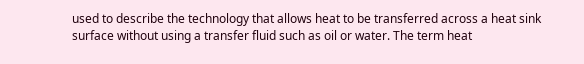used to describe the technology that allows heat to be transferred across a heat sink surface without using a transfer fluid such as oil or water. The term heat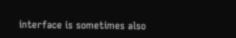interface is sometimes also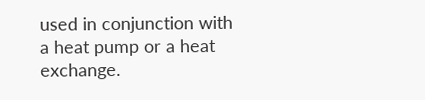used in conjunction with a heat pump or a heat exchange.